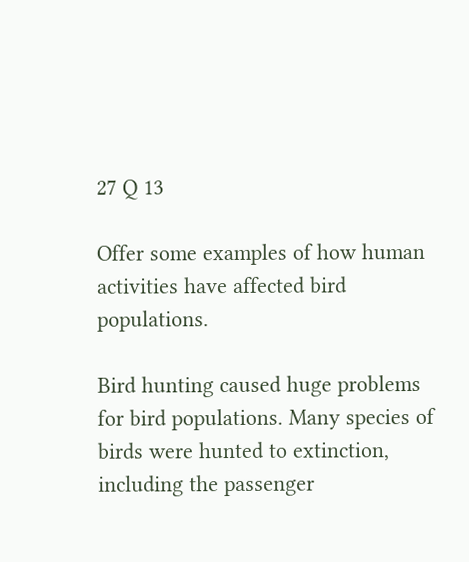27 Q 13

Offer some examples of how human activities have affected bird populations.

Bird hunting caused huge problems for bird populations. Many species of birds were hunted to extinction, including the passenger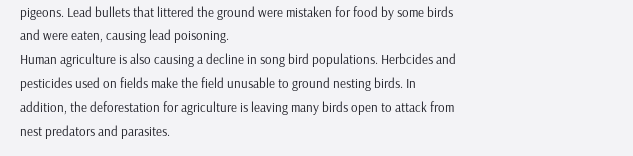pigeons. Lead bullets that littered the ground were mistaken for food by some birds and were eaten, causing lead poisoning.
Human agriculture is also causing a decline in song bird populations. Herbcides and pesticides used on fields make the field unusable to ground nesting birds. In addition, the deforestation for agriculture is leaving many birds open to attack from nest predators and parasites.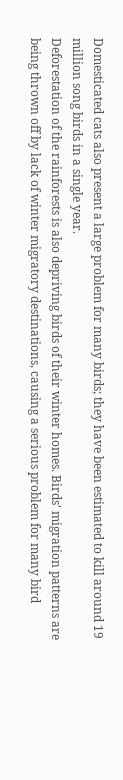Domesticated cats also present a large problem for many birds; they have been estimated to kill around 19 million song birds in a single year.
Deforestation of the rainforests is also depriving birds of their winter homes. Birds' migration patterns are being thrown off by lack of winter migratory destinations, causing a serious problem for many bird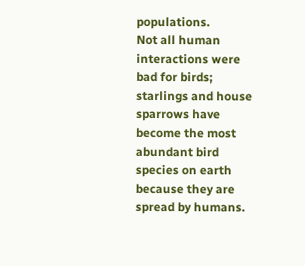populations.
Not all human interactions were bad for birds; starlings and house sparrows have become the most abundant bird species on earth because they are spread by humans.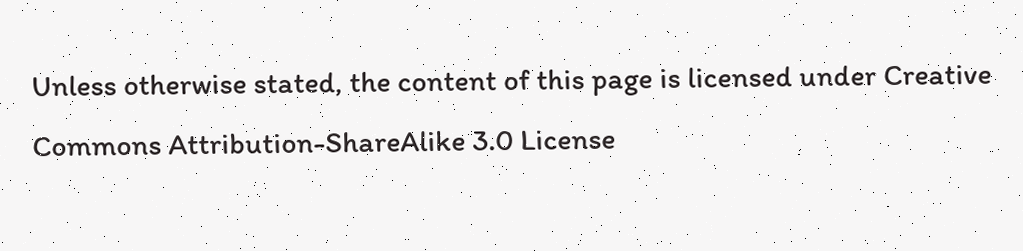Unless otherwise stated, the content of this page is licensed under Creative Commons Attribution-ShareAlike 3.0 License